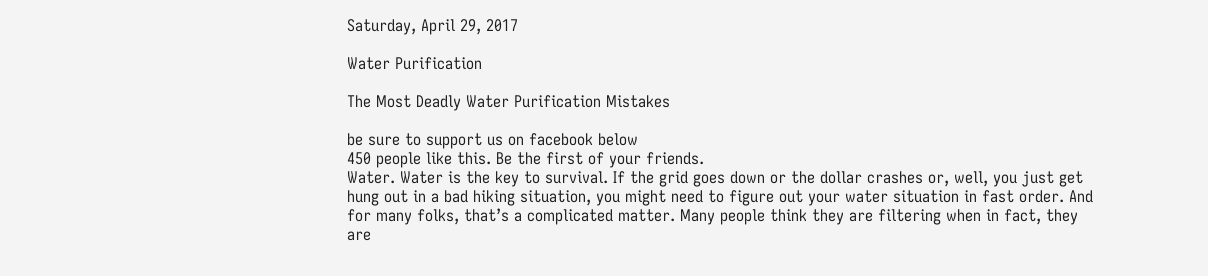Saturday, April 29, 2017

Water Purification

The Most Deadly Water Purification Mistakes

be sure to support us on facebook below
450 people like this. Be the first of your friends.
Water. Water is the key to survival. If the grid goes down or the dollar crashes or, well, you just get hung out in a bad hiking situation, you might need to figure out your water situation in fast order. And for many folks, that’s a complicated matter. Many people think they are filtering when in fact, they are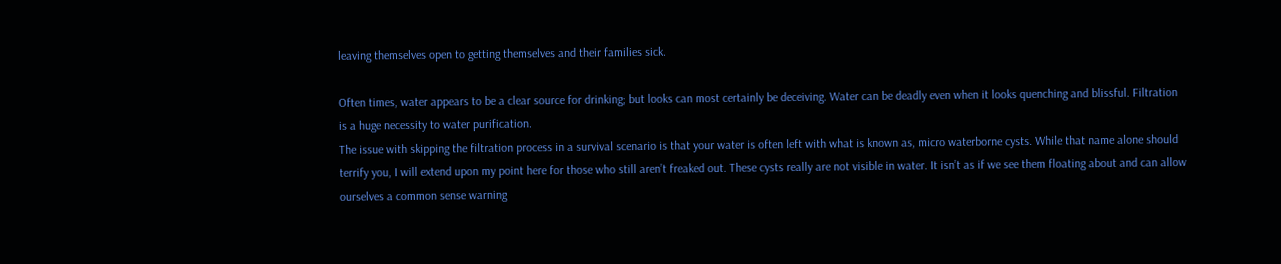leaving themselves open to getting themselves and their families sick.

Often times, water appears to be a clear source for drinking; but looks can most certainly be deceiving. Water can be deadly even when it looks quenching and blissful. Filtration is a huge necessity to water purification.
The issue with skipping the filtration process in a survival scenario is that your water is often left with what is known as, micro waterborne cysts. While that name alone should terrify you, I will extend upon my point here for those who still aren’t freaked out. These cysts really are not visible in water. It isn’t as if we see them floating about and can allow ourselves a common sense warning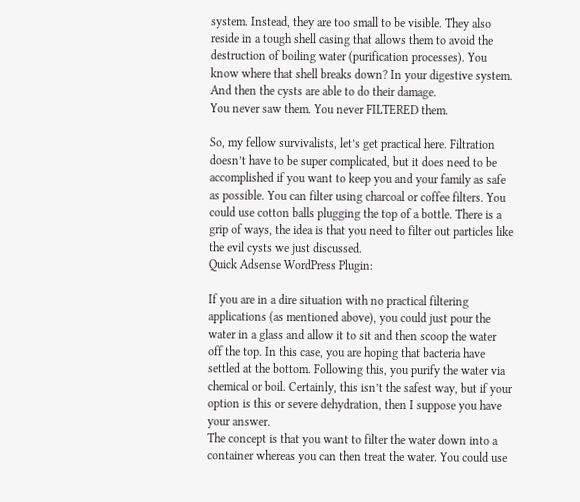system. Instead, they are too small to be visible. They also reside in a tough shell casing that allows them to avoid the destruction of boiling water (purification processes). You know where that shell breaks down? In your digestive system. And then the cysts are able to do their damage.
You never saw them. You never FILTERED them.

So, my fellow survivalists, let’s get practical here. Filtration doesn’t have to be super complicated, but it does need to be accomplished if you want to keep you and your family as safe as possible. You can filter using charcoal or coffee filters. You could use cotton balls plugging the top of a bottle. There is a grip of ways, the idea is that you need to filter out particles like the evil cysts we just discussed.
Quick Adsense WordPress Plugin:

If you are in a dire situation with no practical filtering applications (as mentioned above), you could just pour the water in a glass and allow it to sit and then scoop the water off the top. In this case, you are hoping that bacteria have settled at the bottom. Following this, you purify the water via chemical or boil. Certainly, this isn’t the safest way, but if your option is this or severe dehydration, then I suppose you have your answer.
The concept is that you want to filter the water down into a container whereas you can then treat the water. You could use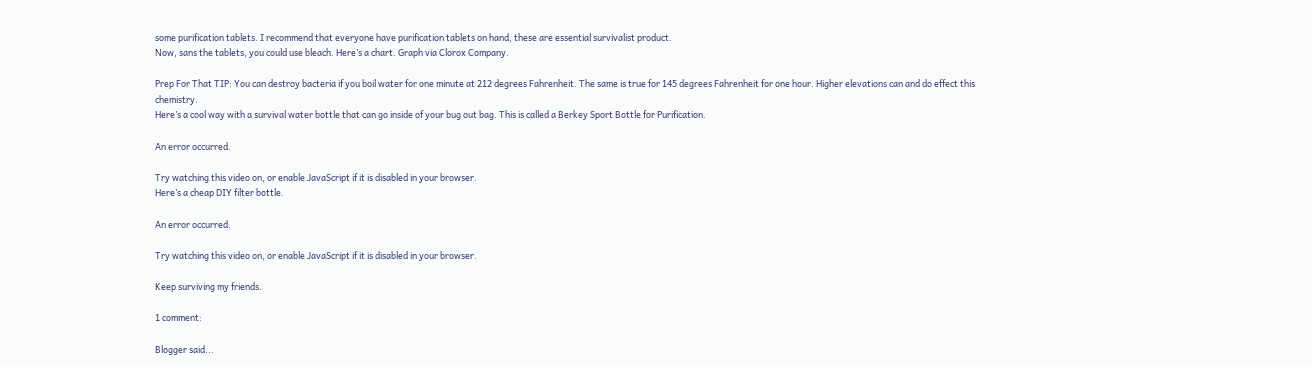some purification tablets. I recommend that everyone have purification tablets on hand, these are essential survivalist product.
Now, sans the tablets, you could use bleach. Here’s a chart. Graph via Clorox Company.

Prep For That TIP: You can destroy bacteria if you boil water for one minute at 212 degrees Fahrenheit. The same is true for 145 degrees Fahrenheit for one hour. Higher elevations can and do effect this chemistry.
Here’s a cool way with a survival water bottle that can go inside of your bug out bag. This is called a Berkey Sport Bottle for Purification.

An error occurred.

Try watching this video on, or enable JavaScript if it is disabled in your browser.
Here’s a cheap DIY filter bottle.

An error occurred.

Try watching this video on, or enable JavaScript if it is disabled in your browser.

Keep surviving my friends.

1 comment:

Blogger said...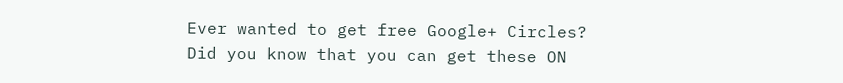Ever wanted to get free Google+ Circles?
Did you know that you can get these ON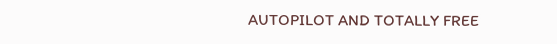AUTOPILOT AND TOTALLY FREE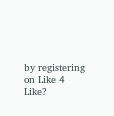by registering on Like 4 Like?